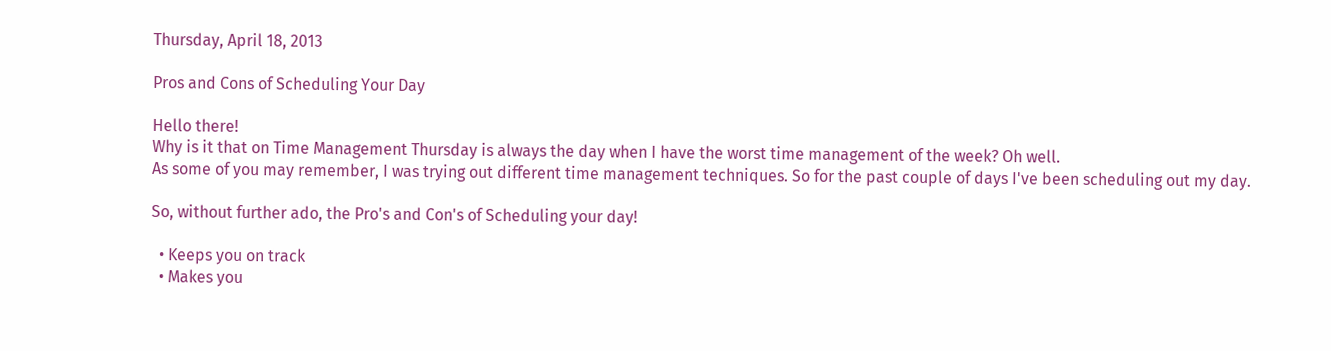Thursday, April 18, 2013

Pros and Cons of Scheduling Your Day

Hello there!
Why is it that on Time Management Thursday is always the day when I have the worst time management of the week? Oh well.
As some of you may remember, I was trying out different time management techniques. So for the past couple of days I've been scheduling out my day.

So, without further ado, the Pro's and Con's of Scheduling your day!

  • Keeps you on track
  • Makes you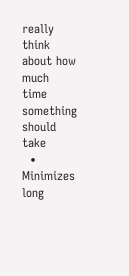really think about how much time something should take
  • Minimizes long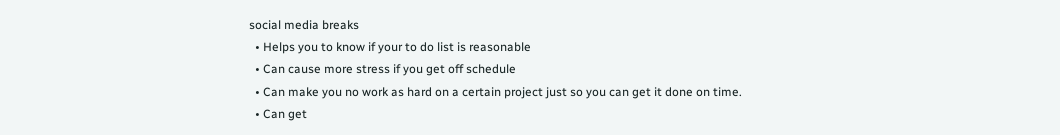social media breaks
  • Helps you to know if your to do list is reasonable
  • Can cause more stress if you get off schedule
  • Can make you no work as hard on a certain project just so you can get it done on time.
  • Can get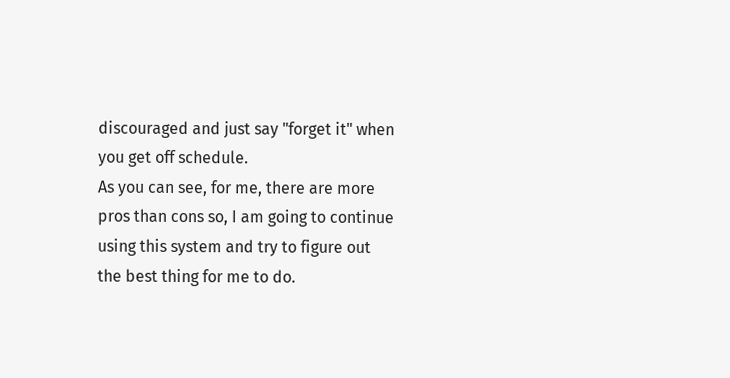discouraged and just say "forget it" when you get off schedule.
As you can see, for me, there are more pros than cons so, I am going to continue using this system and try to figure out the best thing for me to do.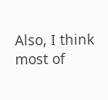Also, I think most of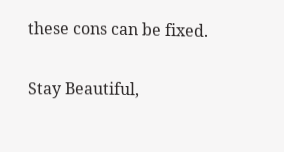these cons can be fixed.

Stay Beautiful,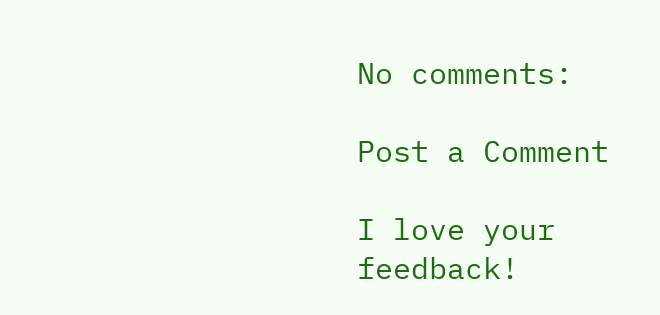No comments:

Post a Comment

I love your feedback!